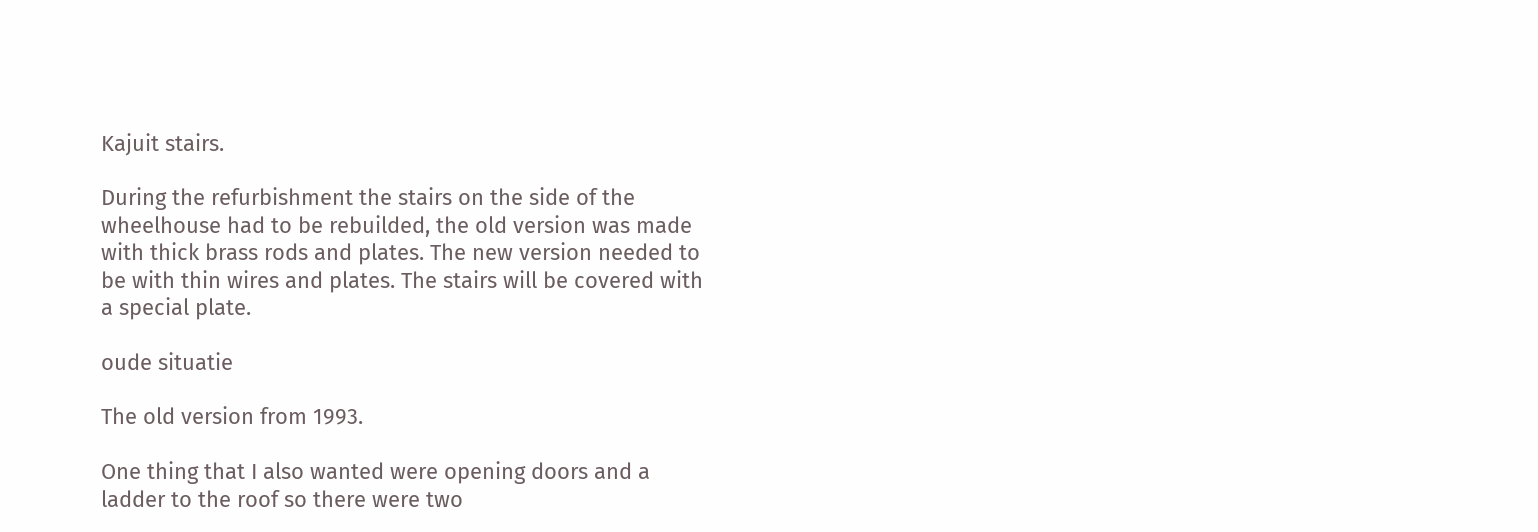Kajuit stairs.

During the refurbishment the stairs on the side of the wheelhouse had to be rebuilded, the old version was made with thick brass rods and plates. The new version needed to be with thin wires and plates. The stairs will be covered with a special plate.

oude situatie

The old version from 1993.

One thing that I also wanted were opening doors and a ladder to the roof so there were two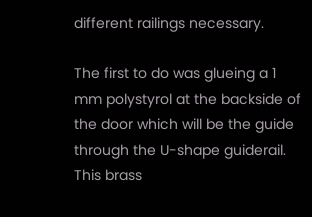different railings necessary.

The first to do was glueing a 1 mm polystyrol at the backside of the door which will be the guide through the U-shape guiderail. This brass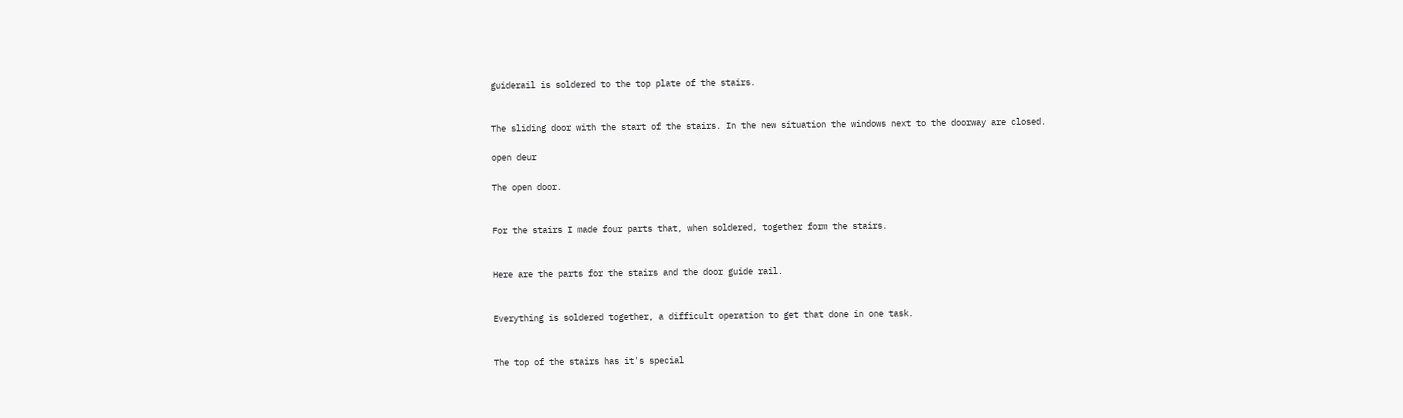guiderail is soldered to the top plate of the stairs.


The sliding door with the start of the stairs. In the new situation the windows next to the doorway are closed.

open deur

The open door.


For the stairs I made four parts that, when soldered, together form the stairs.


Here are the parts for the stairs and the door guide rail.


Everything is soldered together, a difficult operation to get that done in one task.


The top of the stairs has it's special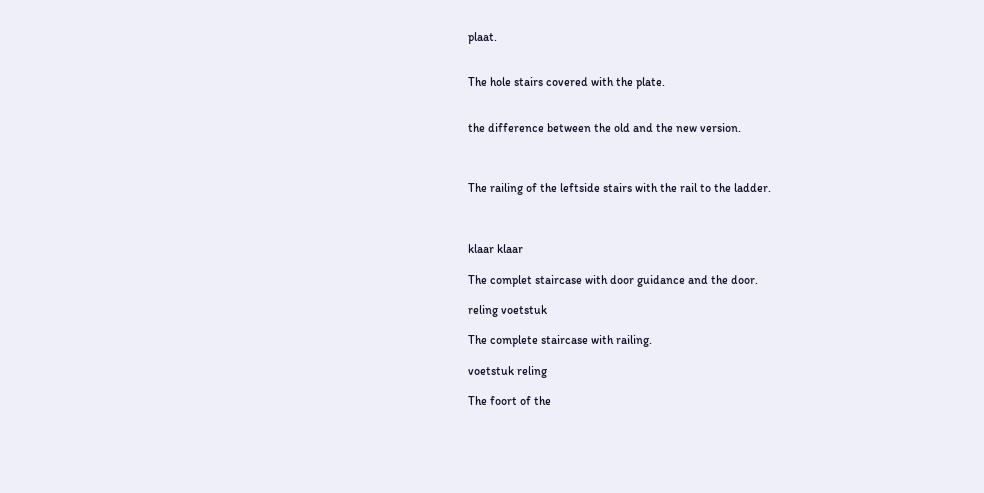plaat.


The hole stairs covered with the plate.


the difference between the old and the new version.



The railing of the leftside stairs with the rail to the ladder.



klaar klaar

The complet staircase with door guidance and the door.

reling voetstuk

The complete staircase with railing.

voetstuk reling

The foort of the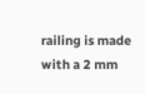railing is made with a 2 mm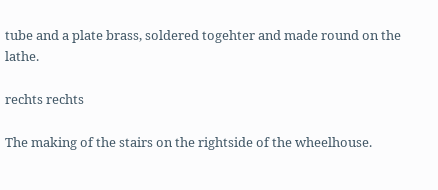tube and a plate brass, soldered togehter and made round on the lathe.

rechts rechts

The making of the stairs on the rightside of the wheelhouse.